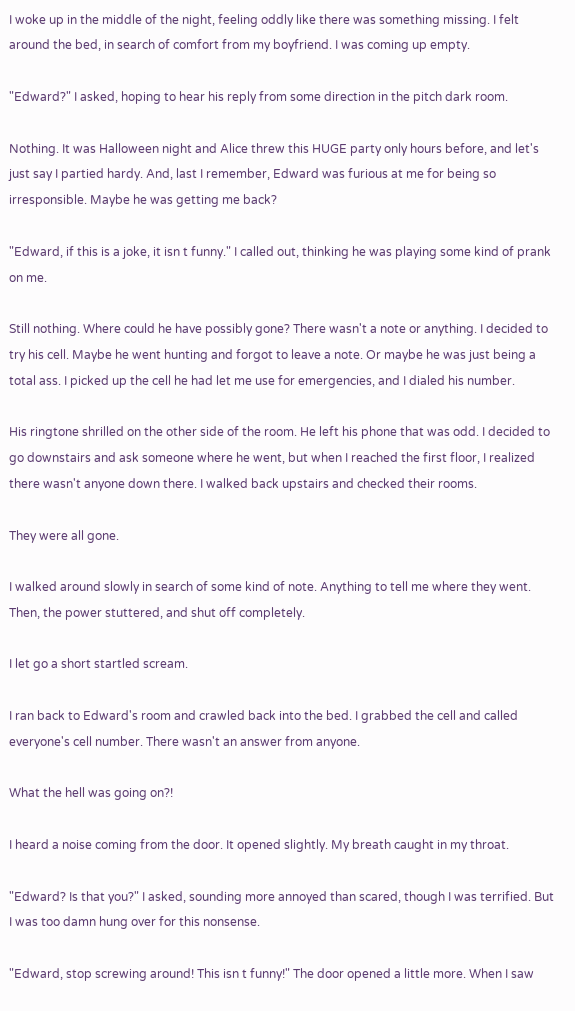I woke up in the middle of the night, feeling oddly like there was something missing. I felt around the bed, in search of comfort from my boyfriend. I was coming up empty.

"Edward?" I asked, hoping to hear his reply from some direction in the pitch dark room.

Nothing. It was Halloween night and Alice threw this HUGE party only hours before, and let's just say I partied hardy. And, last I remember, Edward was furious at me for being so irresponsible. Maybe he was getting me back?

"Edward, if this is a joke, it isn t funny." I called out, thinking he was playing some kind of prank on me.

Still nothing. Where could he have possibly gone? There wasn't a note or anything. I decided to try his cell. Maybe he went hunting and forgot to leave a note. Or maybe he was just being a total ass. I picked up the cell he had let me use for emergencies, and I dialed his number.

His ringtone shrilled on the other side of the room. He left his phone that was odd. I decided to go downstairs and ask someone where he went, but when I reached the first floor, I realized there wasn't anyone down there. I walked back upstairs and checked their rooms.

They were all gone.

I walked around slowly in search of some kind of note. Anything to tell me where they went. Then, the power stuttered, and shut off completely.

I let go a short startled scream.

I ran back to Edward's room and crawled back into the bed. I grabbed the cell and called everyone's cell number. There wasn't an answer from anyone.

What the hell was going on?!

I heard a noise coming from the door. It opened slightly. My breath caught in my throat.

"Edward? Is that you?" I asked, sounding more annoyed than scared, though I was terrified. But I was too damn hung over for this nonsense.

"Edward, stop screwing around! This isn t funny!" The door opened a little more. When I saw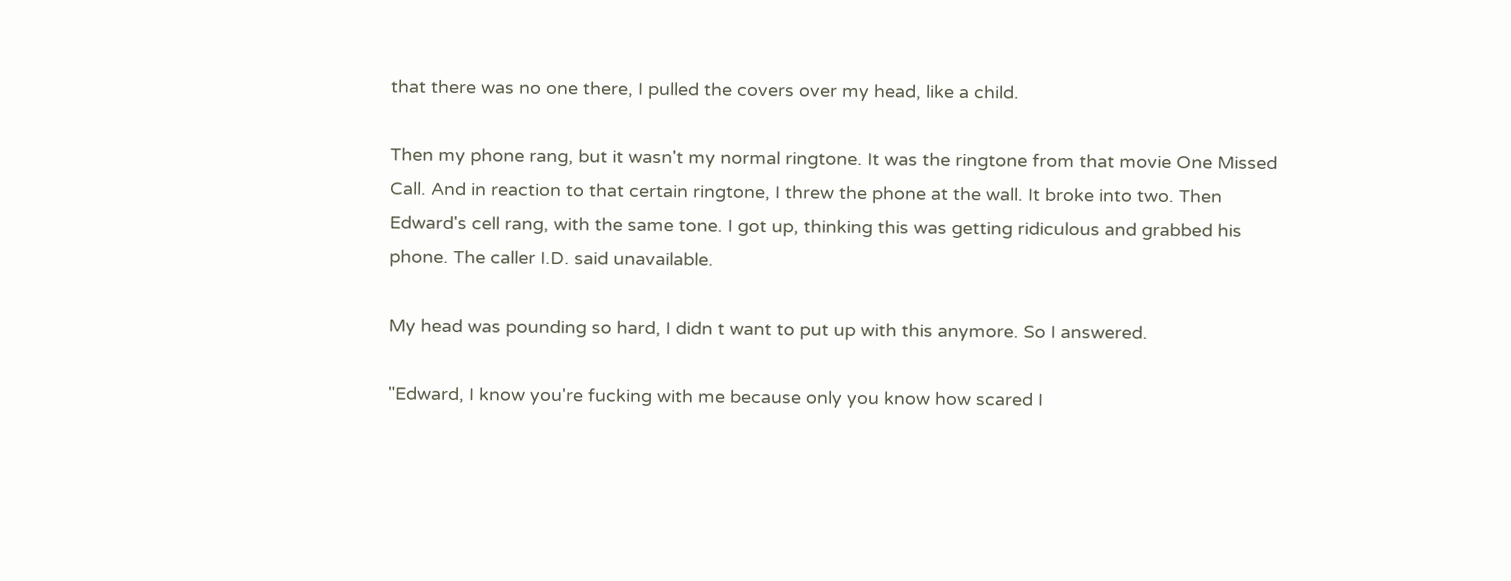that there was no one there, I pulled the covers over my head, like a child.

Then my phone rang, but it wasn't my normal ringtone. It was the ringtone from that movie One Missed Call. And in reaction to that certain ringtone, I threw the phone at the wall. It broke into two. Then Edward's cell rang, with the same tone. I got up, thinking this was getting ridiculous and grabbed his phone. The caller I.D. said unavailable.

My head was pounding so hard, I didn t want to put up with this anymore. So I answered.

"Edward, I know you're fucking with me because only you know how scared I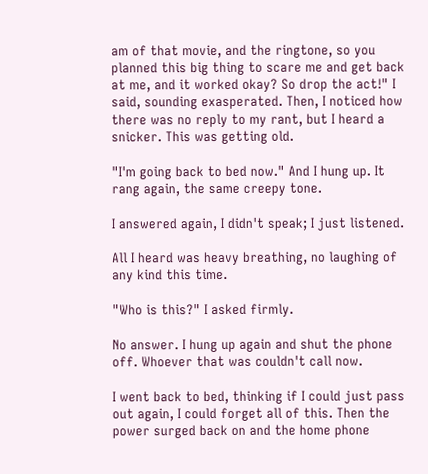am of that movie, and the ringtone, so you planned this big thing to scare me and get back at me, and it worked okay? So drop the act!" I said, sounding exasperated. Then, I noticed how there was no reply to my rant, but I heard a snicker. This was getting old.

"I'm going back to bed now." And I hung up. It rang again, the same creepy tone.

I answered again, I didn't speak; I just listened.

All I heard was heavy breathing, no laughing of any kind this time.

"Who is this?" I asked firmly.

No answer. I hung up again and shut the phone off. Whoever that was couldn't call now.

I went back to bed, thinking if I could just pass out again, I could forget all of this. Then the power surged back on and the home phone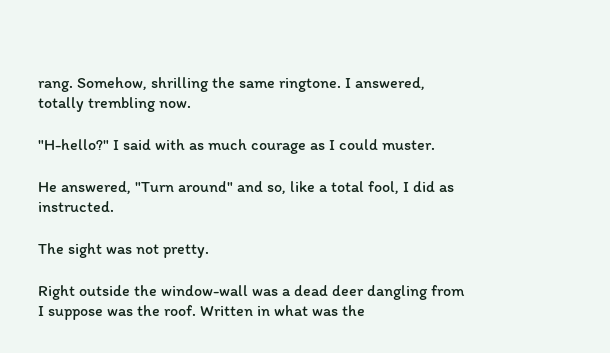rang. Somehow, shrilling the same ringtone. I answered, totally trembling now.

"H-hello?" I said with as much courage as I could muster.

He answered, "Turn around" and so, like a total fool, I did as instructed.

The sight was not pretty.

Right outside the window-wall was a dead deer dangling from I suppose was the roof. Written in what was the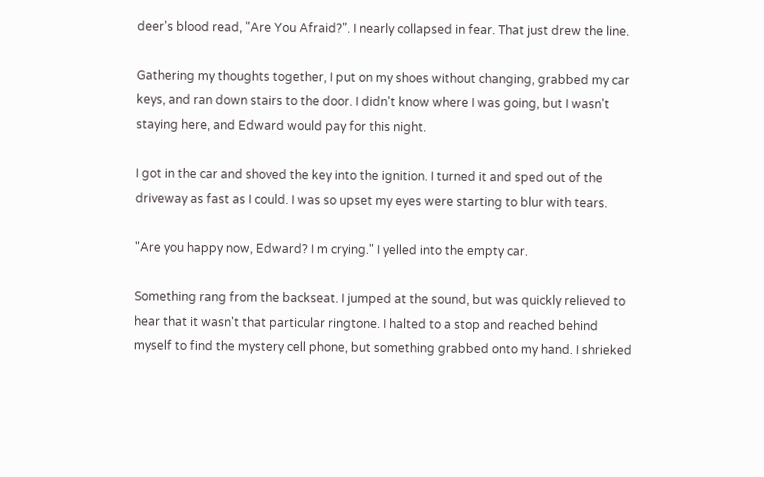deer's blood read, "Are You Afraid?". I nearly collapsed in fear. That just drew the line.

Gathering my thoughts together, I put on my shoes without changing, grabbed my car keys, and ran down stairs to the door. I didn't know where I was going, but I wasn't staying here, and Edward would pay for this night.

I got in the car and shoved the key into the ignition. I turned it and sped out of the driveway as fast as I could. I was so upset my eyes were starting to blur with tears.

"Are you happy now, Edward? I m crying." I yelled into the empty car.

Something rang from the backseat. I jumped at the sound, but was quickly relieved to hear that it wasn't that particular ringtone. I halted to a stop and reached behind myself to find the mystery cell phone, but something grabbed onto my hand. I shrieked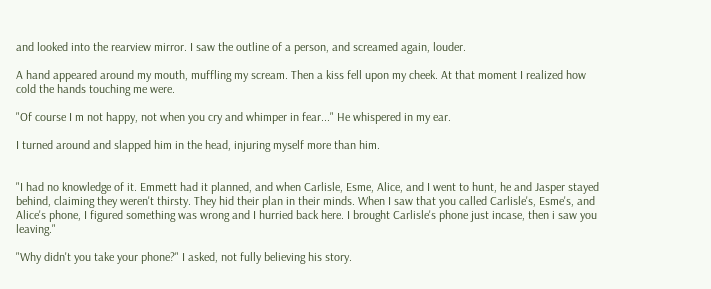and looked into the rearview mirror. I saw the outline of a person, and screamed again, louder.

A hand appeared around my mouth, muffling my scream. Then a kiss fell upon my cheek. At that moment I realized how cold the hands touching me were.

"Of course I m not happy, not when you cry and whimper in fear..." He whispered in my ear.

I turned around and slapped him in the head, injuring myself more than him.


"I had no knowledge of it. Emmett had it planned, and when Carlisle, Esme, Alice, and I went to hunt, he and Jasper stayed behind, claiming they weren't thirsty. They hid their plan in their minds. When I saw that you called Carlisle's, Esme's, and Alice's phone, I figured something was wrong and I hurried back here. I brought Carlisle's phone just incase, then i saw you leaving."

"Why didn't you take your phone?" I asked, not fully believing his story.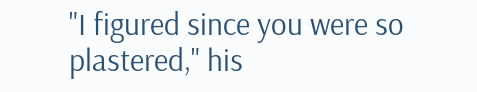"I figured since you were so plastered," his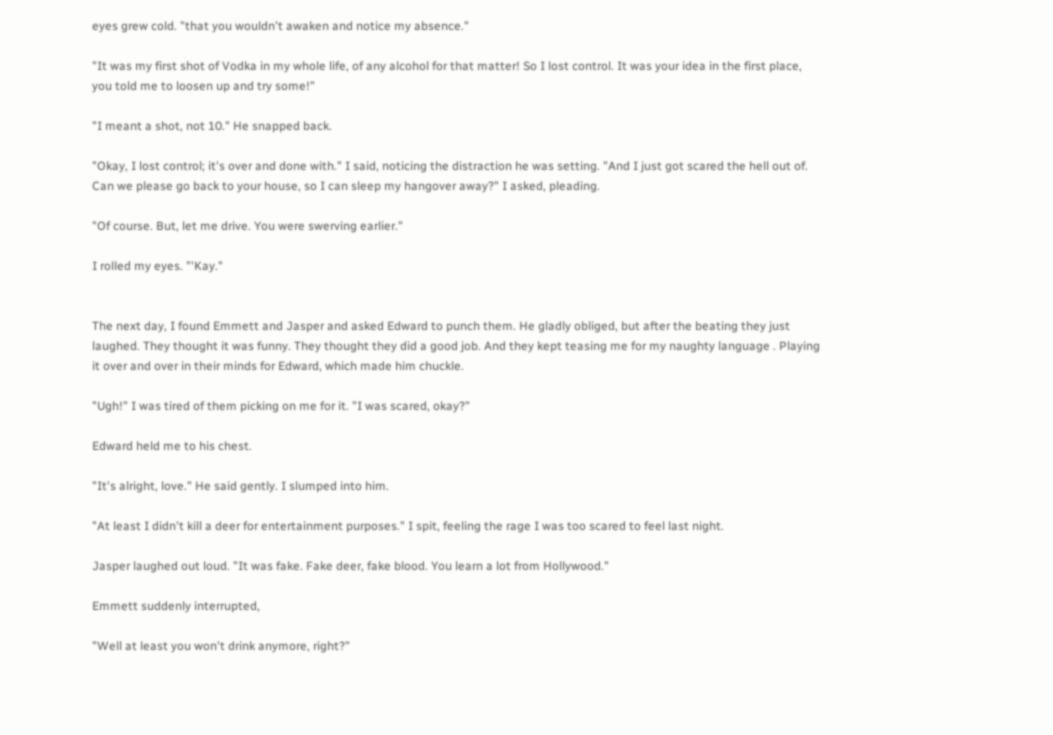eyes grew cold. "that you wouldn't awaken and notice my absence."

"It was my first shot of Vodka in my whole life, of any alcohol for that matter! So I lost control. It was your idea in the first place, you told me to loosen up and try some!"

"I meant a shot, not 10." He snapped back.

"Okay, I lost control; it's over and done with." I said, noticing the distraction he was setting. "And I just got scared the hell out of. Can we please go back to your house, so I can sleep my hangover away?" I asked, pleading.

"Of course. But, let me drive. You were swerving earlier."

I rolled my eyes. "'Kay."


The next day, I found Emmett and Jasper and asked Edward to punch them. He gladly obliged, but after the beating they just laughed. They thought it was funny. They thought they did a good job. And they kept teasing me for my naughty language . Playing it over and over in their minds for Edward, which made him chuckle.

"Ugh!" I was tired of them picking on me for it. "I was scared, okay?"

Edward held me to his chest.

"It's alright, love." He said gently. I slumped into him.

"At least I didn't kill a deer for entertainment purposes." I spit, feeling the rage I was too scared to feel last night.

Jasper laughed out loud. "It was fake. Fake deer, fake blood. You learn a lot from Hollywood."

Emmett suddenly interrupted,

"Well at least you won't drink anymore, right?"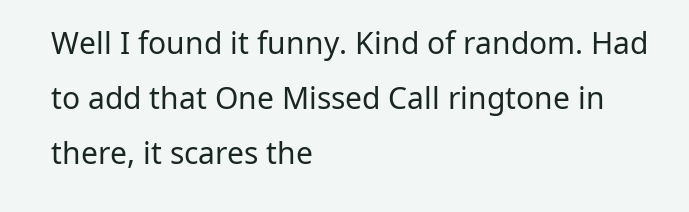Well I found it funny. Kind of random. Had to add that One Missed Call ringtone in there, it scares the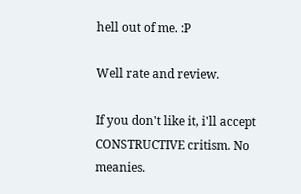hell out of me. :P

Well rate and review.

If you don't like it, i'll accept CONSTRUCTIVE critism. No meanies.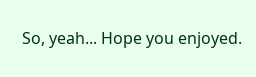So, yeah... Hope you enjoyed.